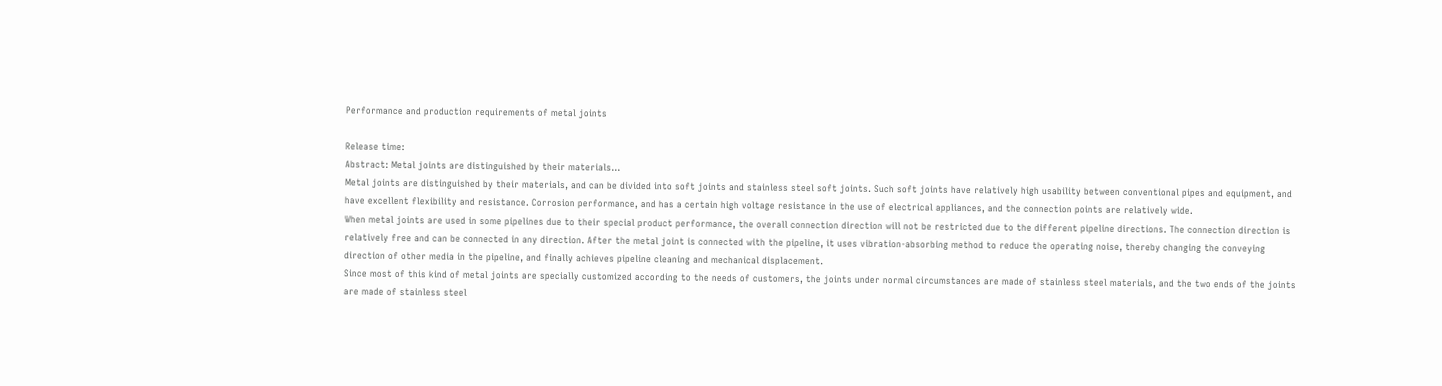Performance and production requirements of metal joints

Release time:
Abstract: Metal joints are distinguished by their materials...
Metal joints are distinguished by their materials, and can be divided into soft joints and stainless steel soft joints. Such soft joints have relatively high usability between conventional pipes and equipment, and have excellent flexibility and resistance. Corrosion performance, and has a certain high voltage resistance in the use of electrical appliances, and the connection points are relatively wide.
When metal joints are used in some pipelines due to their special product performance, the overall connection direction will not be restricted due to the different pipeline directions. The connection direction is relatively free and can be connected in any direction. After the metal joint is connected with the pipeline, it uses vibration-absorbing method to reduce the operating noise, thereby changing the conveying direction of other media in the pipeline, and finally achieves pipeline cleaning and mechanical displacement.
Since most of this kind of metal joints are specially customized according to the needs of customers, the joints under normal circumstances are made of stainless steel materials, and the two ends of the joints are made of stainless steel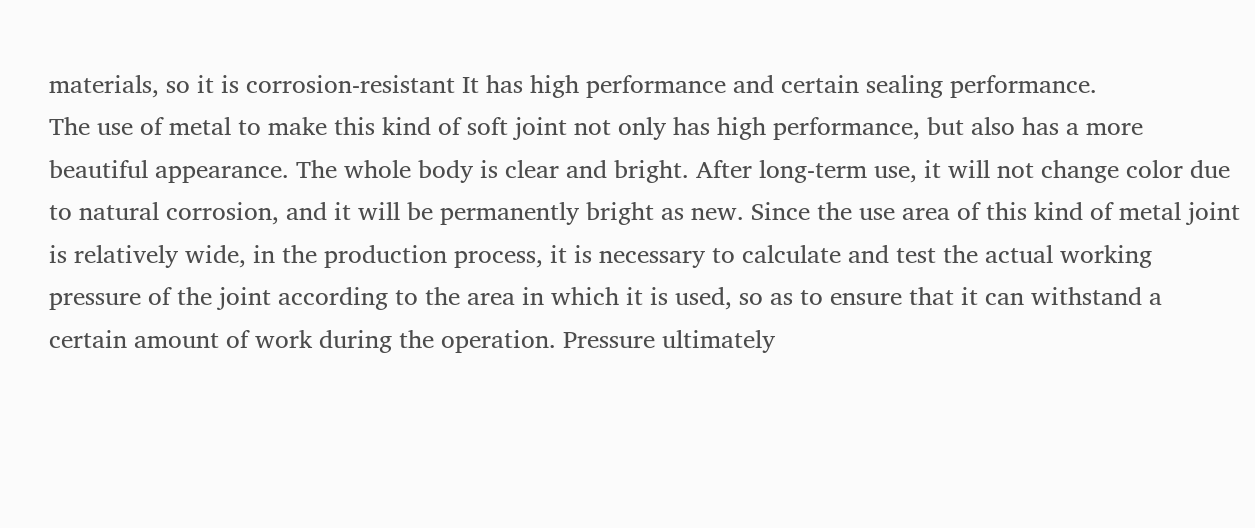materials, so it is corrosion-resistant It has high performance and certain sealing performance.
The use of metal to make this kind of soft joint not only has high performance, but also has a more beautiful appearance. The whole body is clear and bright. After long-term use, it will not change color due to natural corrosion, and it will be permanently bright as new. Since the use area of this kind of metal joint is relatively wide, in the production process, it is necessary to calculate and test the actual working pressure of the joint according to the area in which it is used, so as to ensure that it can withstand a certain amount of work during the operation. Pressure ultimately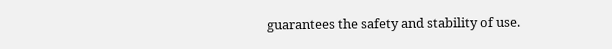guarantees the safety and stability of use.